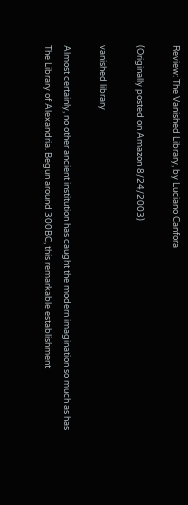Review: The Vanished Library, by Luciano Canfora

(Originally posted on Amazon 8/24/2003)

vanished library

Almost certainly, no other ancient institution has caught the modern imagination so much as has The Library of Alexandria. Begun around 300BC, this remarkable establishment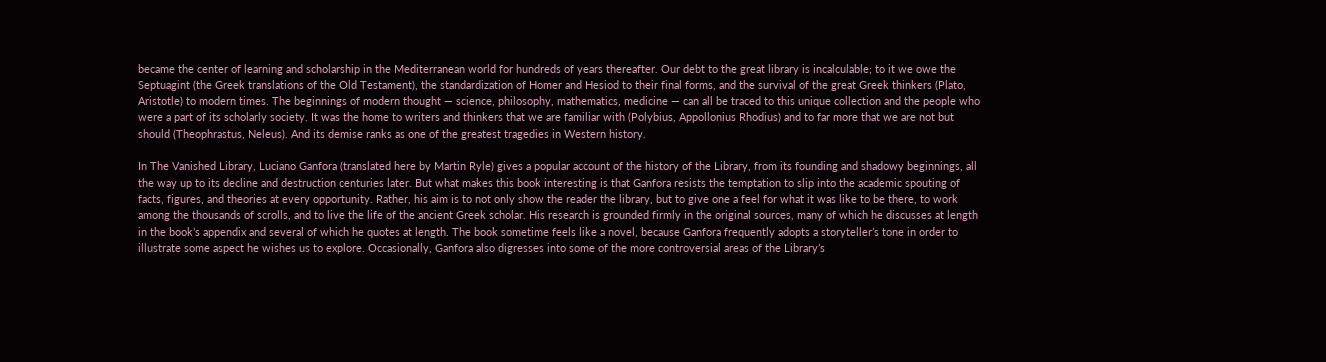became the center of learning and scholarship in the Mediterranean world for hundreds of years thereafter. Our debt to the great library is incalculable; to it we owe the Septuagint (the Greek translations of the Old Testament), the standardization of Homer and Hesiod to their final forms, and the survival of the great Greek thinkers (Plato, Aristotle) to modern times. The beginnings of modern thought — science, philosophy, mathematics, medicine — can all be traced to this unique collection and the people who were a part of its scholarly society. It was the home to writers and thinkers that we are familiar with (Polybius, Appollonius Rhodius) and to far more that we are not but should (Theophrastus, Neleus). And its demise ranks as one of the greatest tragedies in Western history.

In The Vanished Library, Luciano Ganfora (translated here by Martin Ryle) gives a popular account of the history of the Library, from its founding and shadowy beginnings, all the way up to its decline and destruction centuries later. But what makes this book interesting is that Ganfora resists the temptation to slip into the academic spouting of facts, figures, and theories at every opportunity. Rather, his aim is to not only show the reader the library, but to give one a feel for what it was like to be there, to work among the thousands of scrolls, and to live the life of the ancient Greek scholar. His research is grounded firmly in the original sources, many of which he discusses at length in the book’s appendix and several of which he quotes at length. The book sometime feels like a novel, because Ganfora frequently adopts a storyteller’s tone in order to illustrate some aspect he wishes us to explore. Occasionally, Ganfora also digresses into some of the more controversial areas of the Library’s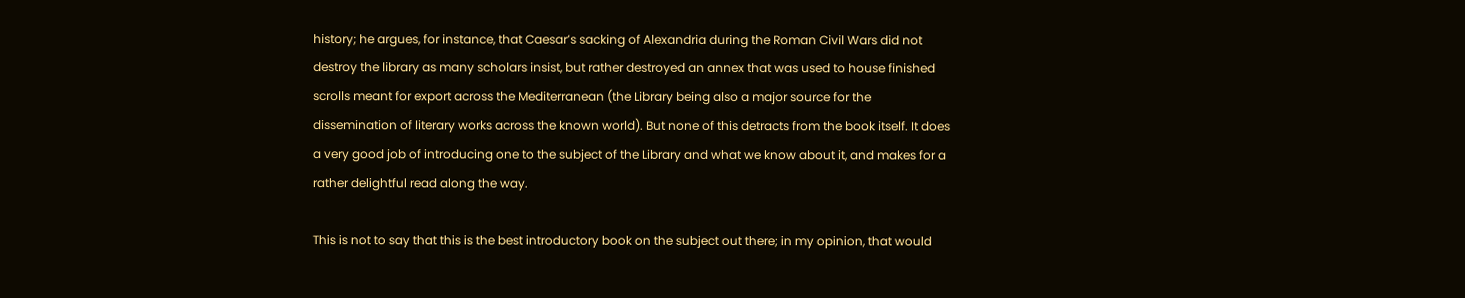history; he argues, for instance, that Caesar’s sacking of Alexandria during the Roman Civil Wars did not destroy the library as many scholars insist, but rather destroyed an annex that was used to house finished scrolls meant for export across the Mediterranean (the Library being also a major source for the dissemination of literary works across the known world). But none of this detracts from the book itself. It does a very good job of introducing one to the subject of the Library and what we know about it, and makes for a rather delightful read along the way.

This is not to say that this is the best introductory book on the subject out there; in my opinion, that would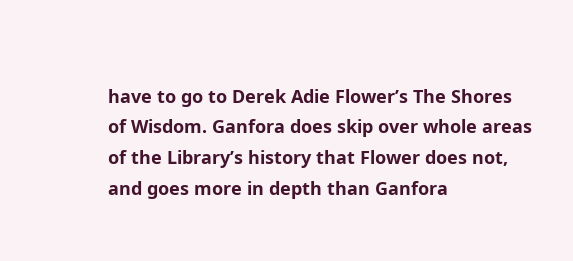have to go to Derek Adie Flower’s The Shores of Wisdom. Ganfora does skip over whole areas of the Library’s history that Flower does not, and goes more in depth than Ganfora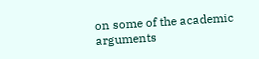on some of the academic arguments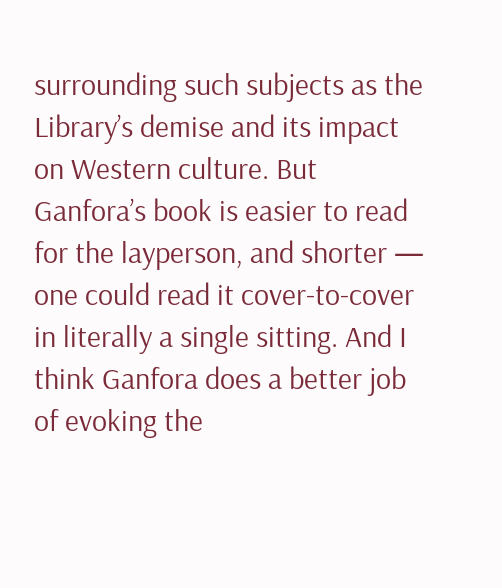surrounding such subjects as the Library’s demise and its impact on Western culture. But Ganfora’s book is easier to read for the layperson, and shorter — one could read it cover-to-cover in literally a single sitting. And I think Ganfora does a better job of evoking the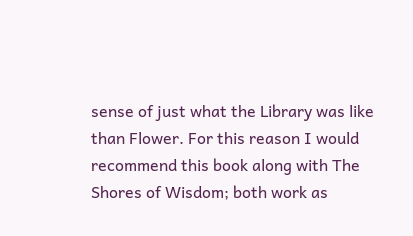sense of just what the Library was like than Flower. For this reason I would recommend this book along with The Shores of Wisdom; both work as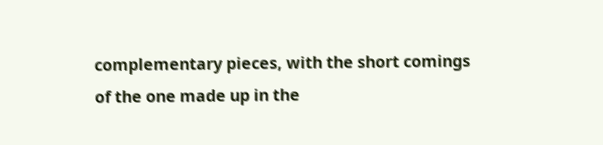complementary pieces, with the short comings of the one made up in the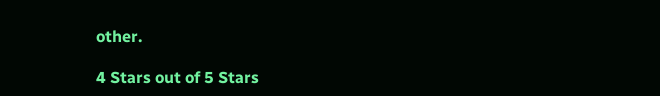other.

4 Stars out of 5 Stars